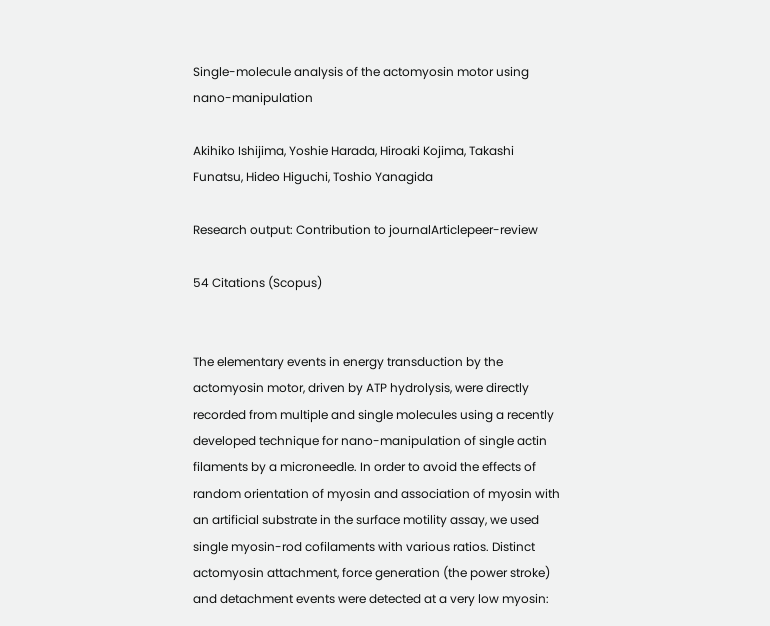Single-molecule analysis of the actomyosin motor using nano-manipulation

Akihiko Ishijima, Yoshie Harada, Hiroaki Kojima, Takashi Funatsu, Hideo Higuchi, Toshio Yanagida

Research output: Contribution to journalArticlepeer-review

54 Citations (Scopus)


The elementary events in energy transduction by the actomyosin motor, driven by ATP hydrolysis, were directly recorded from multiple and single molecules using a recently developed technique for nano-manipulation of single actin filaments by a microneedle. In order to avoid the effects of random orientation of myosin and association of myosin with an artificial substrate in the surface motility assay, we used single myosin-rod cofilaments with various ratios. Distinct actomyosin attachment, force generation (the power stroke) and detachment events were detected at a very low myosin: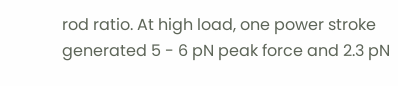rod ratio. At high load, one power stroke generated 5 - 6 pN peak force and 2.3 pN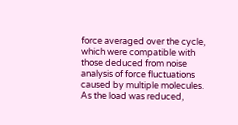force averaged over the cycle, which were compatible with those deduced from noise analysis of force fluctuations caused by multiple molecules. As the load was reduced,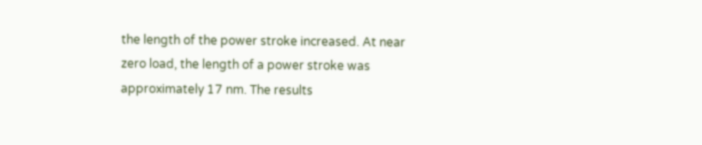the length of the power stroke increased. At near zero load, the length of a power stroke was approximately 17 nm. The results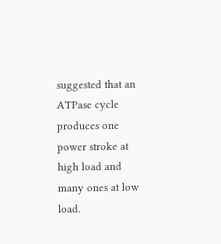suggested that an ATPase cycle produces one power stroke at high load and many ones at low load.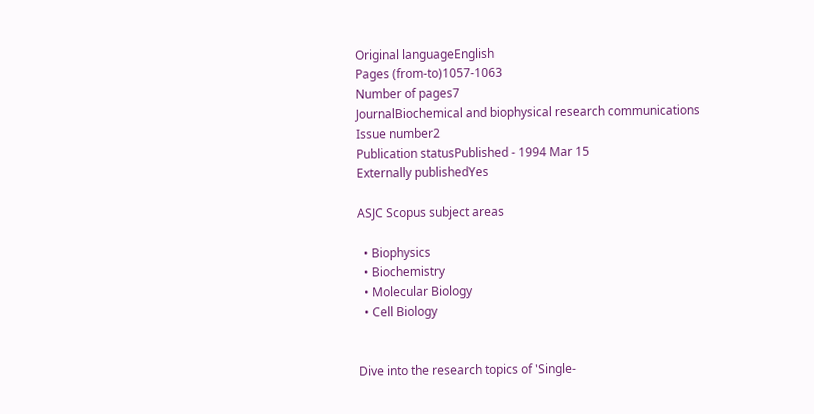Original languageEnglish
Pages (from-to)1057-1063
Number of pages7
JournalBiochemical and biophysical research communications
Issue number2
Publication statusPublished - 1994 Mar 15
Externally publishedYes

ASJC Scopus subject areas

  • Biophysics
  • Biochemistry
  • Molecular Biology
  • Cell Biology


Dive into the research topics of 'Single-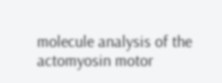molecule analysis of the actomyosin motor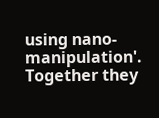using nano-manipulation'. Together they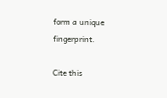form a unique fingerprint.

Cite this